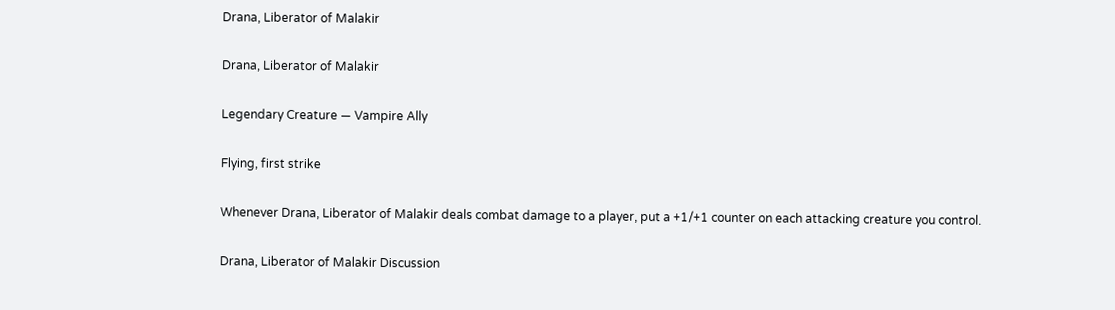Drana, Liberator of Malakir

Drana, Liberator of Malakir

Legendary Creature — Vampire Ally

Flying, first strike

Whenever Drana, Liberator of Malakir deals combat damage to a player, put a +1/+1 counter on each attacking creature you control.

Drana, Liberator of Malakir Discussion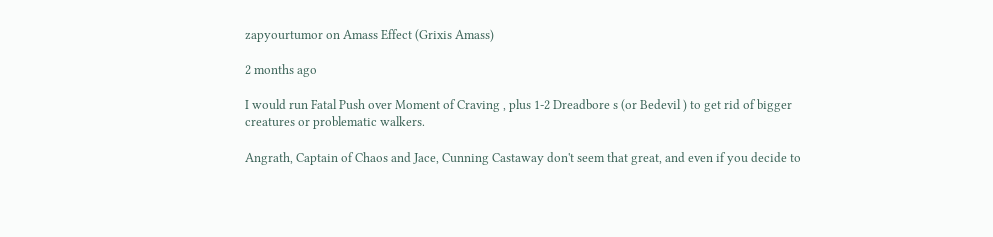zapyourtumor on Amass Effect (Grixis Amass)

2 months ago

I would run Fatal Push over Moment of Craving , plus 1-2 Dreadbore s (or Bedevil ) to get rid of bigger creatures or problematic walkers.

Angrath, Captain of Chaos and Jace, Cunning Castaway don't seem that great, and even if you decide to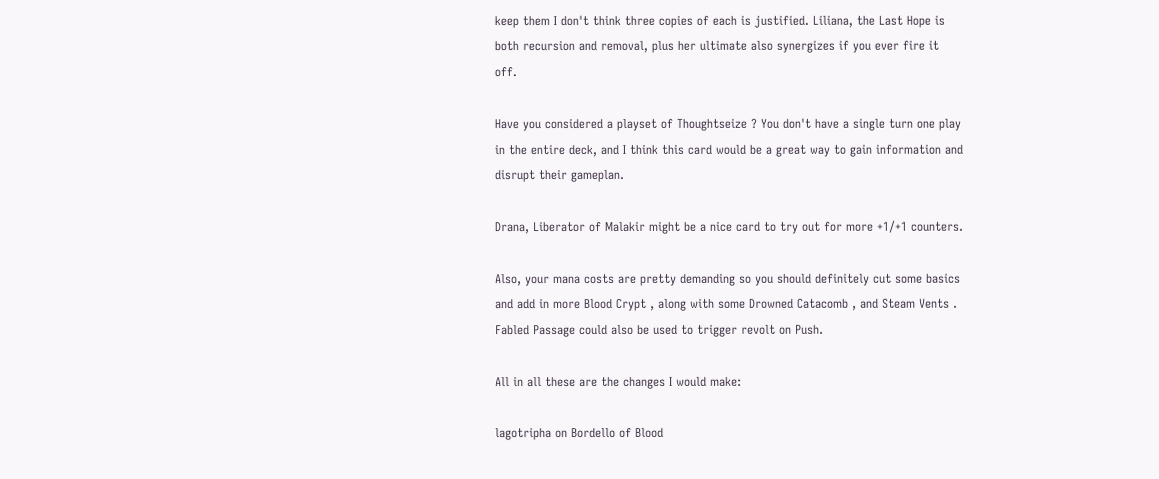keep them I don't think three copies of each is justified. Liliana, the Last Hope is both recursion and removal, plus her ultimate also synergizes if you ever fire it off.

Have you considered a playset of Thoughtseize ? You don't have a single turn one play in the entire deck, and I think this card would be a great way to gain information and disrupt their gameplan.

Drana, Liberator of Malakir might be a nice card to try out for more +1/+1 counters.

Also, your mana costs are pretty demanding so you should definitely cut some basics and add in more Blood Crypt , along with some Drowned Catacomb , and Steam Vents . Fabled Passage could also be used to trigger revolt on Push.

All in all these are the changes I would make:

lagotripha on Bordello of Blood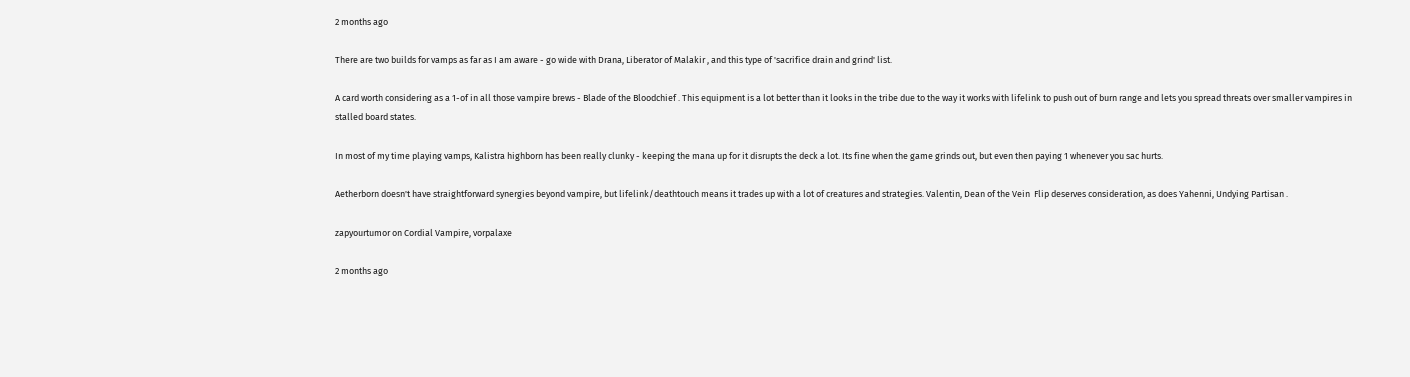2 months ago

There are two builds for vamps as far as I am aware - go wide with Drana, Liberator of Malakir , and this type of 'sacrifice drain and grind' list.

A card worth considering as a 1-of in all those vampire brews - Blade of the Bloodchief . This equipment is a lot better than it looks in the tribe due to the way it works with lifelink to push out of burn range and lets you spread threats over smaller vampires in stalled board states.

In most of my time playing vamps, Kalistra highborn has been really clunky - keeping the mana up for it disrupts the deck a lot. Its fine when the game grinds out, but even then paying 1 whenever you sac hurts.

Aetherborn doesn't have straightforward synergies beyond vampire, but lifelink/deathtouch means it trades up with a lot of creatures and strategies. Valentin, Dean of the Vein  Flip deserves consideration, as does Yahenni, Undying Partisan .

zapyourtumor on Cordial Vampire, vorpalaxe

2 months ago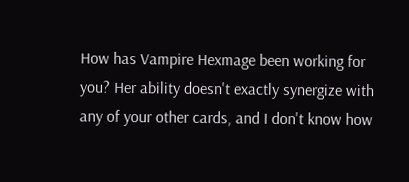How has Vampire Hexmage been working for you? Her ability doesn't exactly synergize with any of your other cards, and I don't know how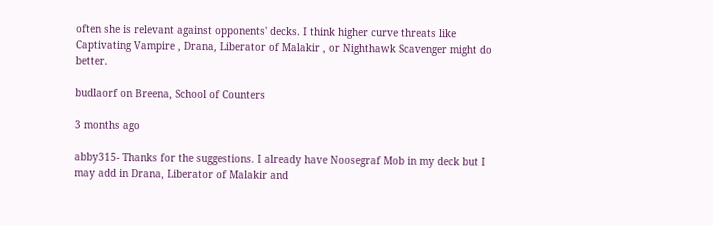often she is relevant against opponents' decks. I think higher curve threats like Captivating Vampire , Drana, Liberator of Malakir , or Nighthawk Scavenger might do better.

budlaorf on Breena, School of Counters

3 months ago

abby315- Thanks for the suggestions. I already have Noosegraf Mob in my deck but I may add in Drana, Liberator of Malakir and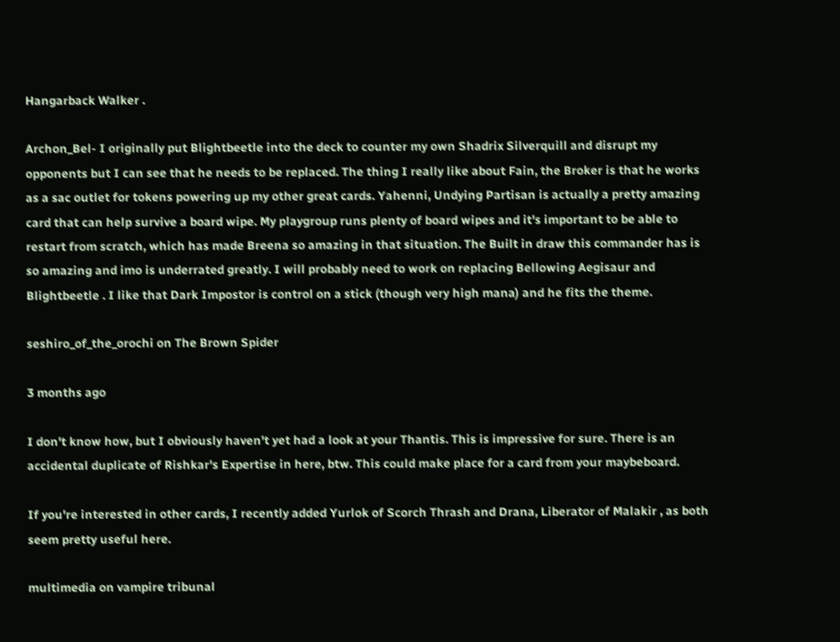Hangarback Walker .

Archon_Bel- I originally put Blightbeetle into the deck to counter my own Shadrix Silverquill and disrupt my opponents but I can see that he needs to be replaced. The thing I really like about Fain, the Broker is that he works as a sac outlet for tokens powering up my other great cards. Yahenni, Undying Partisan is actually a pretty amazing card that can help survive a board wipe. My playgroup runs plenty of board wipes and it's important to be able to restart from scratch, which has made Breena so amazing in that situation. The Built in draw this commander has is so amazing and imo is underrated greatly. I will probably need to work on replacing Bellowing Aegisaur and Blightbeetle . I like that Dark Impostor is control on a stick (though very high mana) and he fits the theme.

seshiro_of_the_orochi on The Brown Spider

3 months ago

I don't know how, but I obviously haven't yet had a look at your Thantis. This is impressive for sure. There is an accidental duplicate of Rishkar's Expertise in here, btw. This could make place for a card from your maybeboard.

If you're interested in other cards, I recently added Yurlok of Scorch Thrash and Drana, Liberator of Malakir , as both seem pretty useful here.

multimedia on vampire tribunal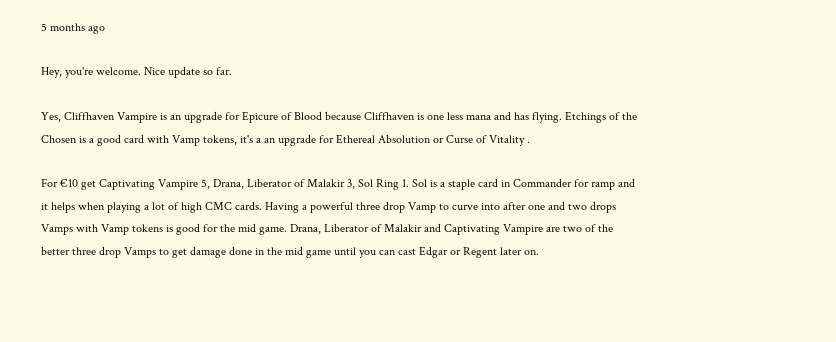5 months ago

Hey, you're welcome. Nice update so far.

Yes, Cliffhaven Vampire is an upgrade for Epicure of Blood because Cliffhaven is one less mana and has flying. Etchings of the Chosen is a good card with Vamp tokens, it's a an upgrade for Ethereal Absolution or Curse of Vitality .

For €10 get Captivating Vampire 5, Drana, Liberator of Malakir 3, Sol Ring 1. Sol is a staple card in Commander for ramp and it helps when playing a lot of high CMC cards. Having a powerful three drop Vamp to curve into after one and two drops Vamps with Vamp tokens is good for the mid game. Drana, Liberator of Malakir and Captivating Vampire are two of the better three drop Vamps to get damage done in the mid game until you can cast Edgar or Regent later on.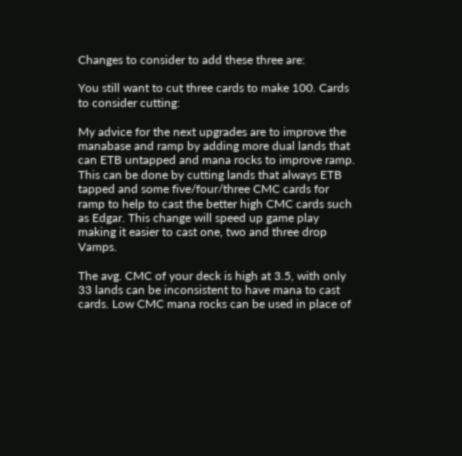Changes to consider to add these three are:

You still want to cut three cards to make 100. Cards to consider cutting:

My advice for the next upgrades are to improve the manabase and ramp by adding more dual lands that can ETB untapped and mana rocks to improve ramp. This can be done by cutting lands that always ETB tapped and some five/four/three CMC cards for ramp to help to cast the better high CMC cards such as Edgar. This change will speed up game play making it easier to cast one, two and three drop Vamps.

The avg. CMC of your deck is high at 3.5, with only 33 lands can be inconsistent to have mana to cast cards. Low CMC mana rocks can be used in place of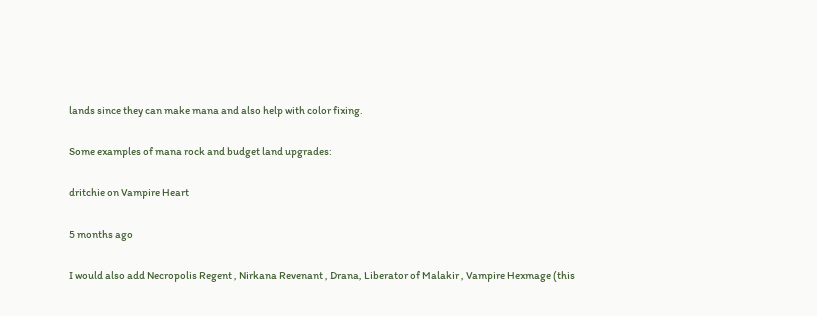lands since they can make mana and also help with color fixing.

Some examples of mana rock and budget land upgrades:

dritchie on Vampire Heart

5 months ago

I would also add Necropolis Regent , Nirkana Revenant , Drana, Liberator of Malakir , Vampire Hexmage (this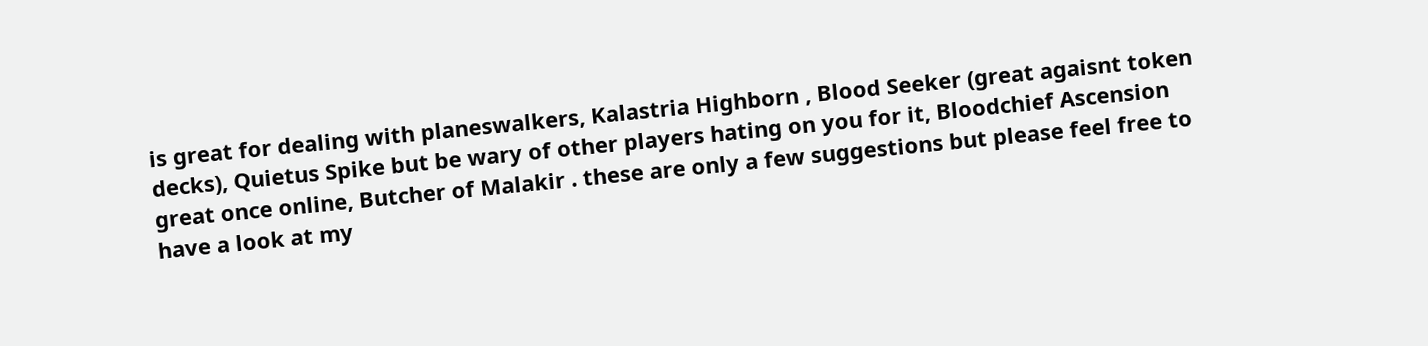is great for dealing with planeswalkers, Kalastria Highborn , Blood Seeker (great agaisnt token decks), Quietus Spike but be wary of other players hating on you for it, Bloodchief Ascension great once online, Butcher of Malakir . these are only a few suggestions but please feel free to have a look at my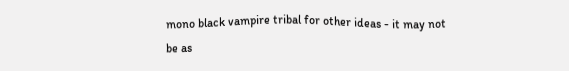mono black vampire tribal for other ideas - it may not be as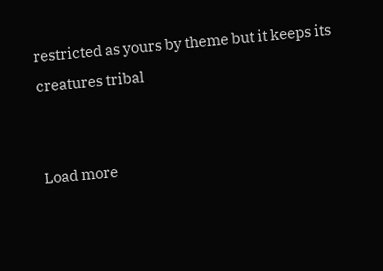restricted as yours by theme but it keeps its creatures tribal


Load more